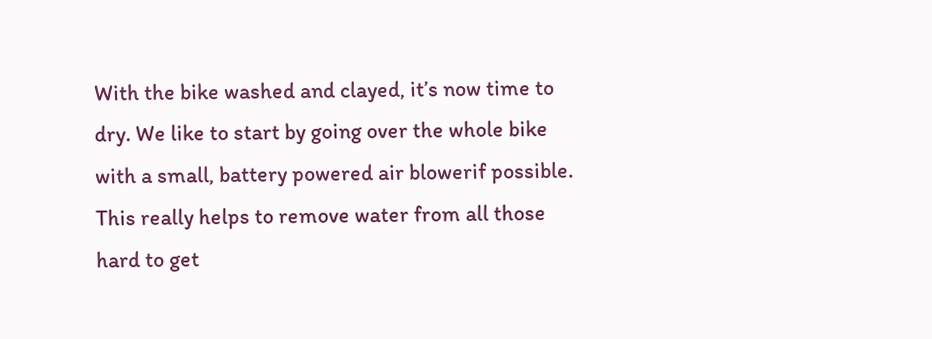With the bike washed and clayed, it’s now time to dry. We like to start by going over the whole bike with a small, battery powered air blowerif possible. This really helps to remove water from all those hard to get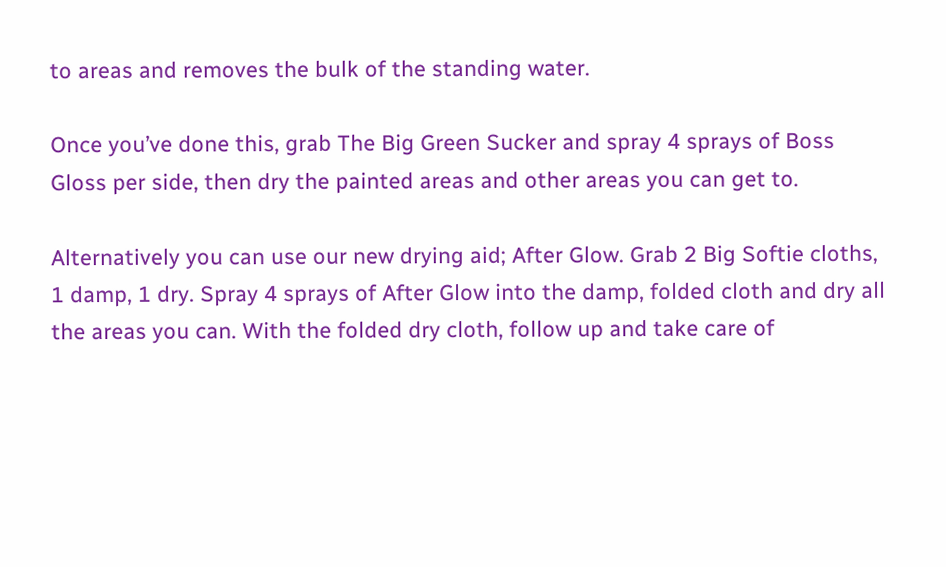to areas and removes the bulk of the standing water.

Once you’ve done this, grab The Big Green Sucker and spray 4 sprays of Boss Gloss per side, then dry the painted areas and other areas you can get to.

Alternatively you can use our new drying aid; After Glow. Grab 2 Big Softie cloths, 1 damp, 1 dry. Spray 4 sprays of After Glow into the damp, folded cloth and dry all the areas you can. With the folded dry cloth, follow up and take care of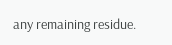any remaining residue.